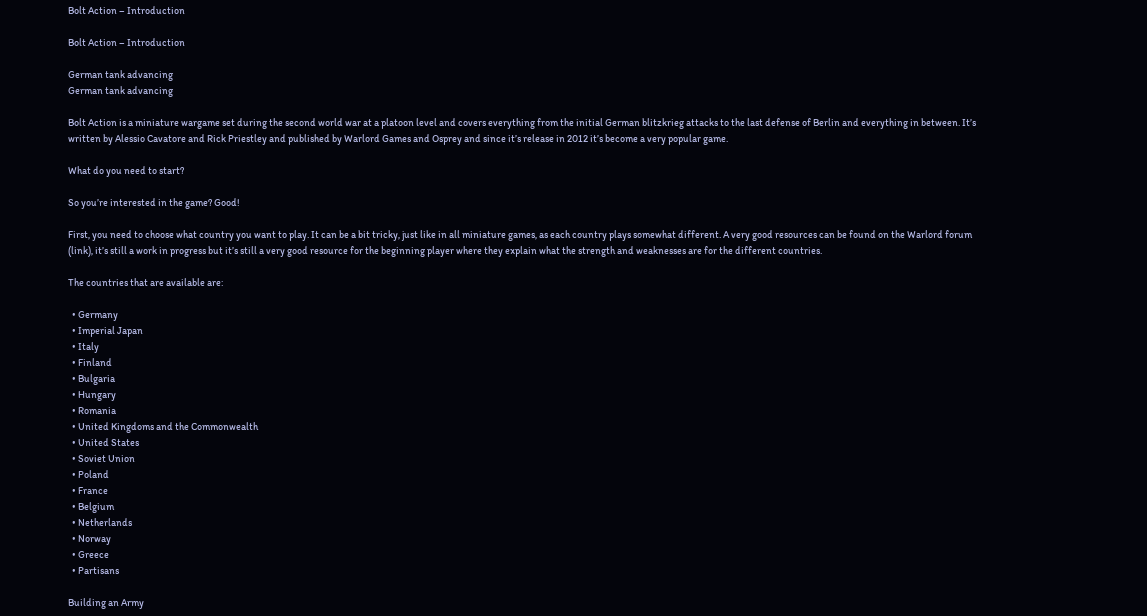Bolt Action – Introduction

Bolt Action – Introduction

German tank advancing
German tank advancing

Bolt Action is a miniature wargame set during the second world war at a platoon level and covers everything from the initial German blitzkrieg attacks to the last defense of Berlin and everything in between. It’s written by Alessio Cavatore and Rick Priestley and published by Warlord Games and Osprey and since it’s release in 2012 it’s become a very popular game.

What do you need to start?

So you’re interested in the game? Good!

First, you need to choose what country you want to play. It can be a bit tricky, just like in all miniature games, as each country plays somewhat different. A very good resources can be found on the Warlord forum (link), it’s still a work in progress but it’s still a very good resource for the beginning player where they explain what the strength and weaknesses are for the different countries.

The countries that are available are:

  • Germany
  • Imperial Japan
  • Italy
  • Finland
  • Bulgaria
  • Hungary
  • Romania
  • United Kingdoms and the Commonwealth
  • United States
  • Soviet Union
  • Poland
  • France
  • Belgium
  • Netherlands
  • Norway
  • Greece
  • Partisans

Building an Army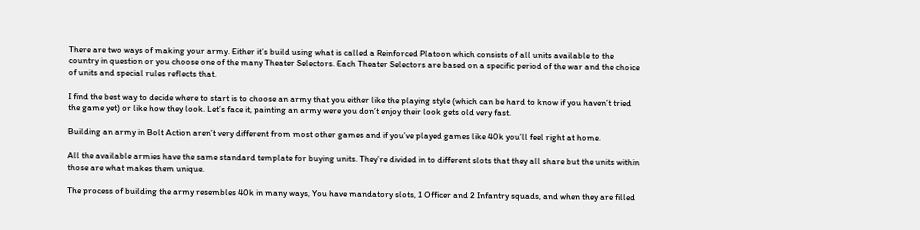There are two ways of making your army. Either it’s build using what is called a Reinforced Platoon which consists of all units available to the country in question or you choose one of the many Theater Selectors. Each Theater Selectors are based on a specific period of the war and the choice of units and special rules reflects that.

I find the best way to decide where to start is to choose an army that you either like the playing style (which can be hard to know if you haven’t tried the game yet) or like how they look. Let’s face it, painting an army were you don’t enjoy their look gets old very fast.

Building an army in Bolt Action aren’t very different from most other games and if you’ve played games like 40k you’ll feel right at home.

All the available armies have the same standard template for buying units. They’re divided in to different slots that they all share but the units within those are what makes them unique.

The process of building the army resembles 40k in many ways, You have mandatory slots, 1 Officer and 2 Infantry squads, and when they are filled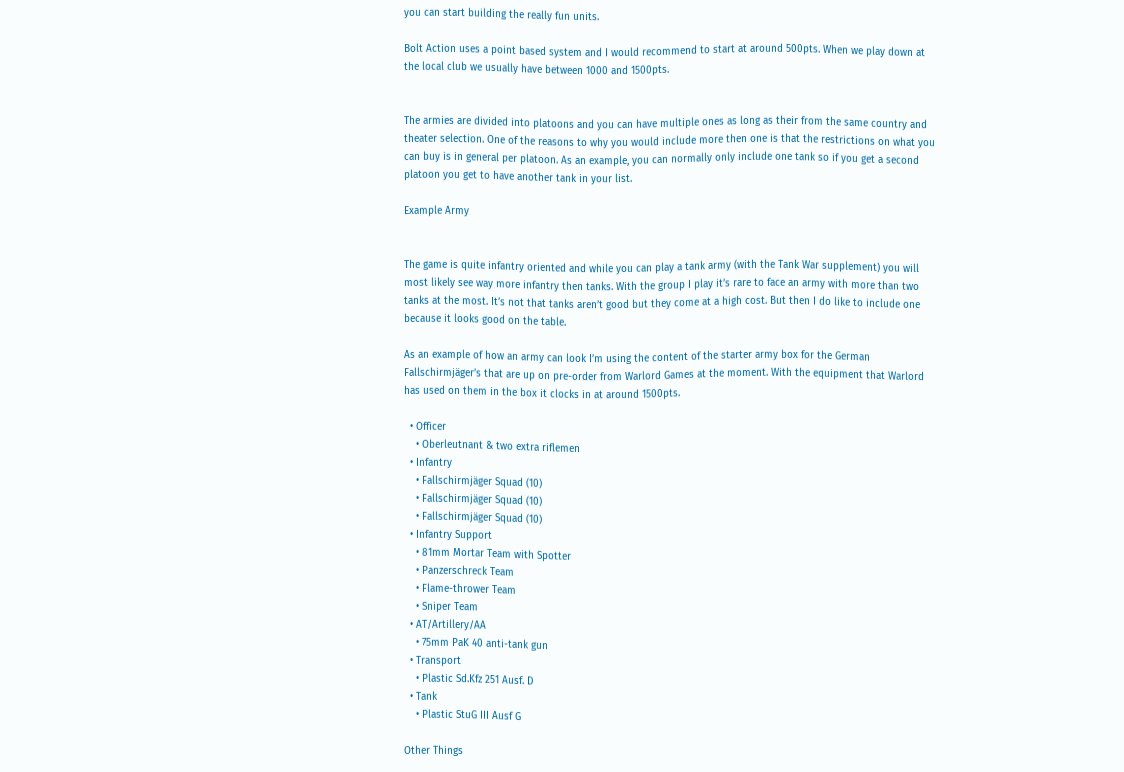you can start building the really fun units.

Bolt Action uses a point based system and I would recommend to start at around 500pts. When we play down at the local club we usually have between 1000 and 1500pts.


The armies are divided into platoons and you can have multiple ones as long as their from the same country and theater selection. One of the reasons to why you would include more then one is that the restrictions on what you can buy is in general per platoon. As an example, you can normally only include one tank so if you get a second platoon you get to have another tank in your list.

Example Army


The game is quite infantry oriented and while you can play a tank army (with the Tank War supplement) you will most likely see way more infantry then tanks. With the group I play it’s rare to face an army with more than two tanks at the most. It’s not that tanks aren’t good but they come at a high cost. But then I do like to include one because it looks good on the table.

As an example of how an army can look I’m using the content of the starter army box for the German Fallschirmjäger’s that are up on pre-order from Warlord Games at the moment. With the equipment that Warlord has used on them in the box it clocks in at around 1500pts.

  • Officer
    • Oberleutnant & two extra riflemen
  • Infantry
    • Fallschirmjäger Squad (10)
    • Fallschirmjäger Squad (10)
    • Fallschirmjäger Squad (10)
  • Infantry Support
    • 81mm Mortar Team with Spotter
    • Panzerschreck Team
    • Flame-thrower Team
    • Sniper Team
  • AT/Artillery/AA
    • 75mm PaK 40 anti-tank gun
  • Transport
    • Plastic Sd.Kfz 251 Ausf. D
  • Tank
    • Plastic StuG III Ausf G

Other Things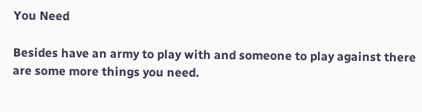You Need

Besides have an army to play with and someone to play against there are some more things you need.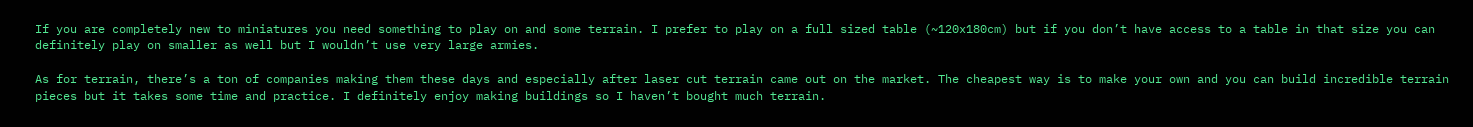If you are completely new to miniatures you need something to play on and some terrain. I prefer to play on a full sized table (~120x180cm) but if you don’t have access to a table in that size you can definitely play on smaller as well but I wouldn’t use very large armies.

As for terrain, there’s a ton of companies making them these days and especially after laser cut terrain came out on the market. The cheapest way is to make your own and you can build incredible terrain pieces but it takes some time and practice. I definitely enjoy making buildings so I haven’t bought much terrain.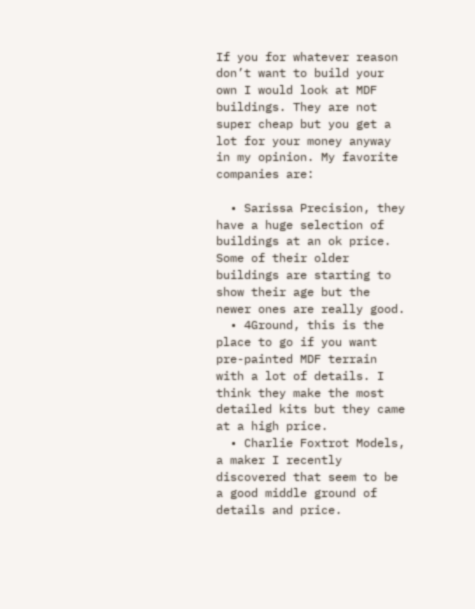If you for whatever reason don’t want to build your own I would look at MDF buildings. They are not super cheap but you get a lot for your money anyway in my opinion. My favorite companies are:

  • Sarissa Precision, they have a huge selection of buildings at an ok price. Some of their older buildings are starting to show their age but the newer ones are really good.
  • 4Ground, this is the place to go if you want pre-painted MDF terrain with a lot of details. I think they make the most detailed kits but they came at a high price.
  • Charlie Foxtrot Models, a maker I recently discovered that seem to be a good middle ground of details and price.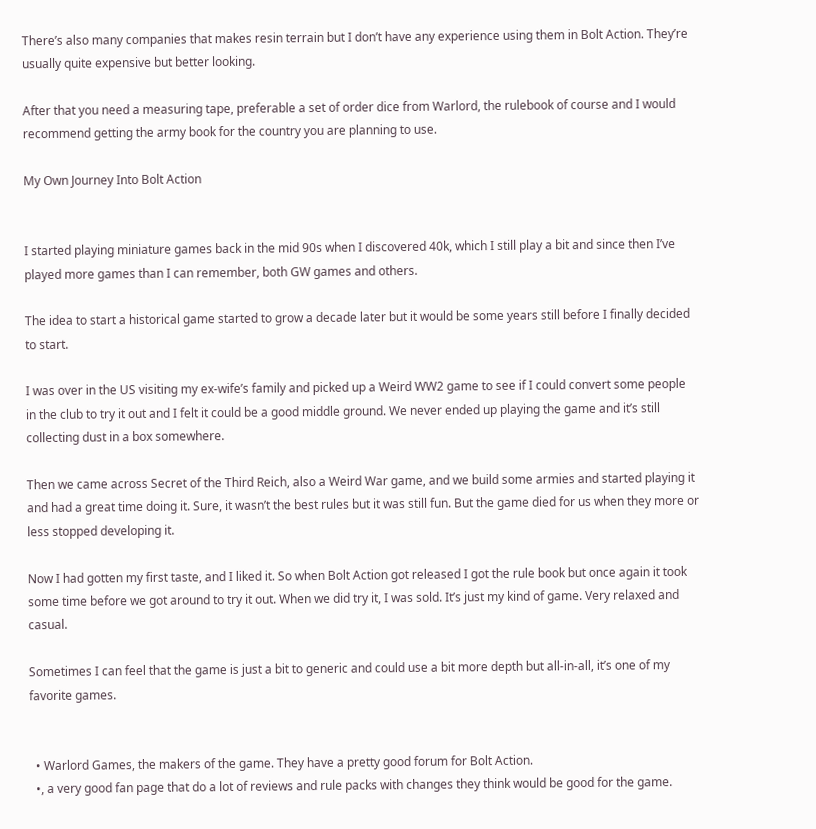There’s also many companies that makes resin terrain but I don’t have any experience using them in Bolt Action. They’re usually quite expensive but better looking.

After that you need a measuring tape, preferable a set of order dice from Warlord, the rulebook of course and I would recommend getting the army book for the country you are planning to use.

My Own Journey Into Bolt Action


I started playing miniature games back in the mid 90s when I discovered 40k, which I still play a bit and since then I’ve played more games than I can remember, both GW games and others.

The idea to start a historical game started to grow a decade later but it would be some years still before I finally decided to start.

I was over in the US visiting my ex-wife’s family and picked up a Weird WW2 game to see if I could convert some people in the club to try it out and I felt it could be a good middle ground. We never ended up playing the game and it’s still collecting dust in a box somewhere.

Then we came across Secret of the Third Reich, also a Weird War game, and we build some armies and started playing it and had a great time doing it. Sure, it wasn’t the best rules but it was still fun. But the game died for us when they more or less stopped developing it.

Now I had gotten my first taste, and I liked it. So when Bolt Action got released I got the rule book but once again it took some time before we got around to try it out. When we did try it, I was sold. It’s just my kind of game. Very relaxed and casual.

Sometimes I can feel that the game is just a bit to generic and could use a bit more depth but all-in-all, it’s one of my favorite games.


  • Warlord Games, the makers of the game. They have a pretty good forum for Bolt Action.
  •, a very good fan page that do a lot of reviews and rule packs with changes they think would be good for the game.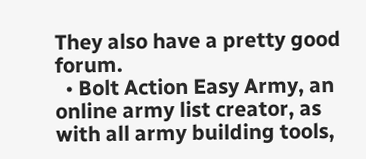They also have a pretty good forum.
  • Bolt Action Easy Army, an online army list creator, as with all army building tools,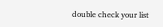double check your list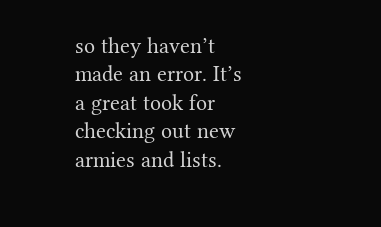so they haven’t made an error. It’s a great took for checking out new armies and lists.